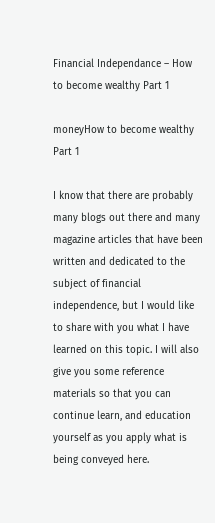Financial Independance – How to become wealthy Part 1

moneyHow to become wealthy
Part 1

I know that there are probably many blogs out there and many magazine articles that have been written and dedicated to the subject of financial independence, but I would like to share with you what I have learned on this topic. I will also give you some reference materials so that you can continue learn, and education yourself as you apply what is being conveyed here.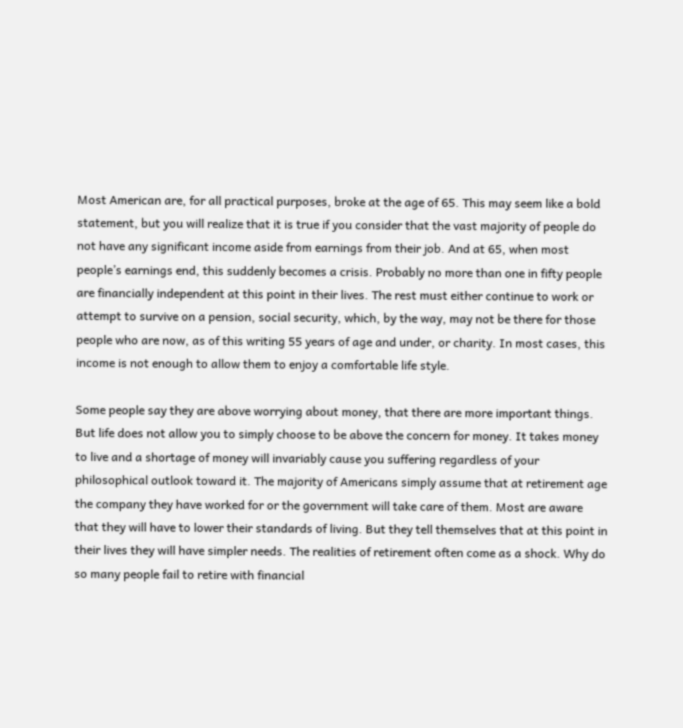Most American are, for all practical purposes, broke at the age of 65. This may seem like a bold statement, but you will realize that it is true if you consider that the vast majority of people do not have any significant income aside from earnings from their job. And at 65, when most people’s earnings end, this suddenly becomes a crisis. Probably no more than one in fifty people are financially independent at this point in their lives. The rest must either continue to work or attempt to survive on a pension, social security, which, by the way, may not be there for those people who are now, as of this writing 55 years of age and under, or charity. In most cases, this income is not enough to allow them to enjoy a comfortable life style.

Some people say they are above worrying about money, that there are more important things. But life does not allow you to simply choose to be above the concern for money. It takes money to live and a shortage of money will invariably cause you suffering regardless of your philosophical outlook toward it. The majority of Americans simply assume that at retirement age the company they have worked for or the government will take care of them. Most are aware that they will have to lower their standards of living. But they tell themselves that at this point in their lives they will have simpler needs. The realities of retirement often come as a shock. Why do so many people fail to retire with financial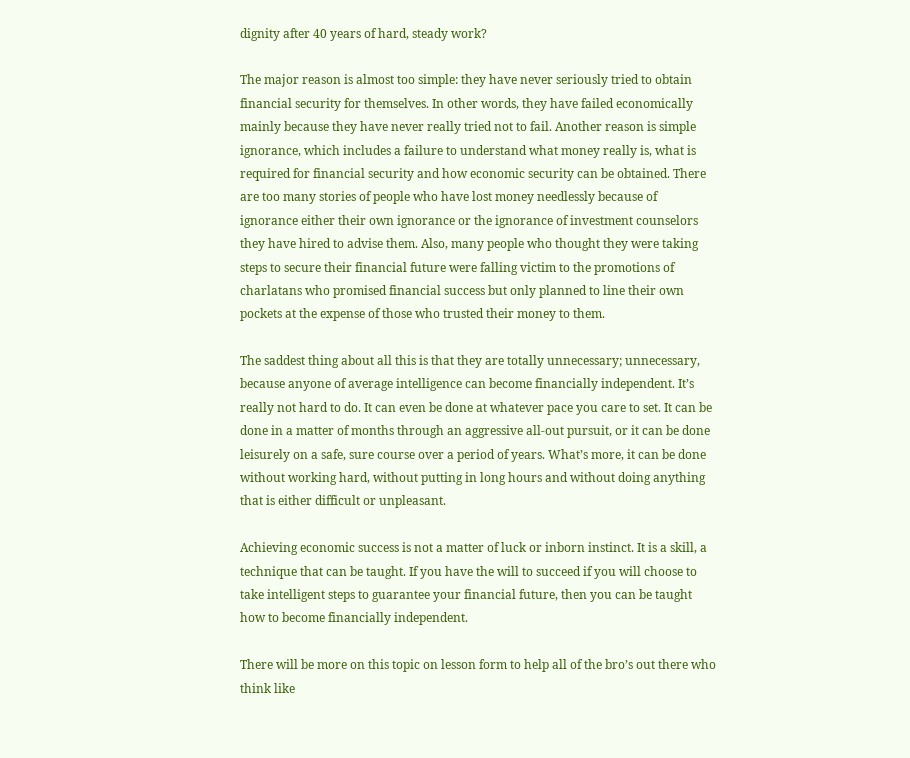dignity after 40 years of hard, steady work?

The major reason is almost too simple: they have never seriously tried to obtain financial security for themselves. In other words, they have failed economically mainly because they have never really tried not to fail. Another reason is simple ignorance, which includes a failure to understand what money really is, what is required for financial security and how economic security can be obtained. There are too many stories of people who have lost money needlessly because of ignorance either their own ignorance or the ignorance of investment counselors they have hired to advise them. Also, many people who thought they were taking steps to secure their financial future were falling victim to the promotions of charlatans who promised financial success but only planned to line their own pockets at the expense of those who trusted their money to them.

The saddest thing about all this is that they are totally unnecessary; unnecessary, because anyone of average intelligence can become financially independent. It’s really not hard to do. It can even be done at whatever pace you care to set. It can be done in a matter of months through an aggressive all-out pursuit, or it can be done leisurely on a safe, sure course over a period of years. What’s more, it can be done without working hard, without putting in long hours and without doing anything that is either difficult or unpleasant.

Achieving economic success is not a matter of luck or inborn instinct. It is a skill, a technique that can be taught. If you have the will to succeed if you will choose to take intelligent steps to guarantee your financial future, then you can be taught how to become financially independent.

There will be more on this topic on lesson form to help all of the bro’s out there who think like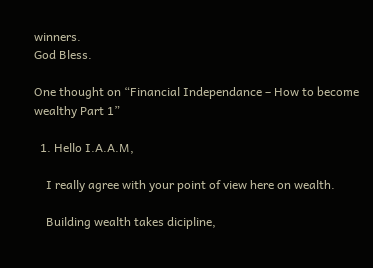winners.
God Bless.

One thought on “Financial Independance – How to become wealthy Part 1”

  1. Hello I.A.A.M,

    I really agree with your point of view here on wealth.

    Building wealth takes dicipline,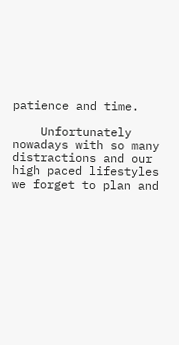patience and time.

    Unfortunately nowadays with so many distractions and our high paced lifestyles we forget to plan and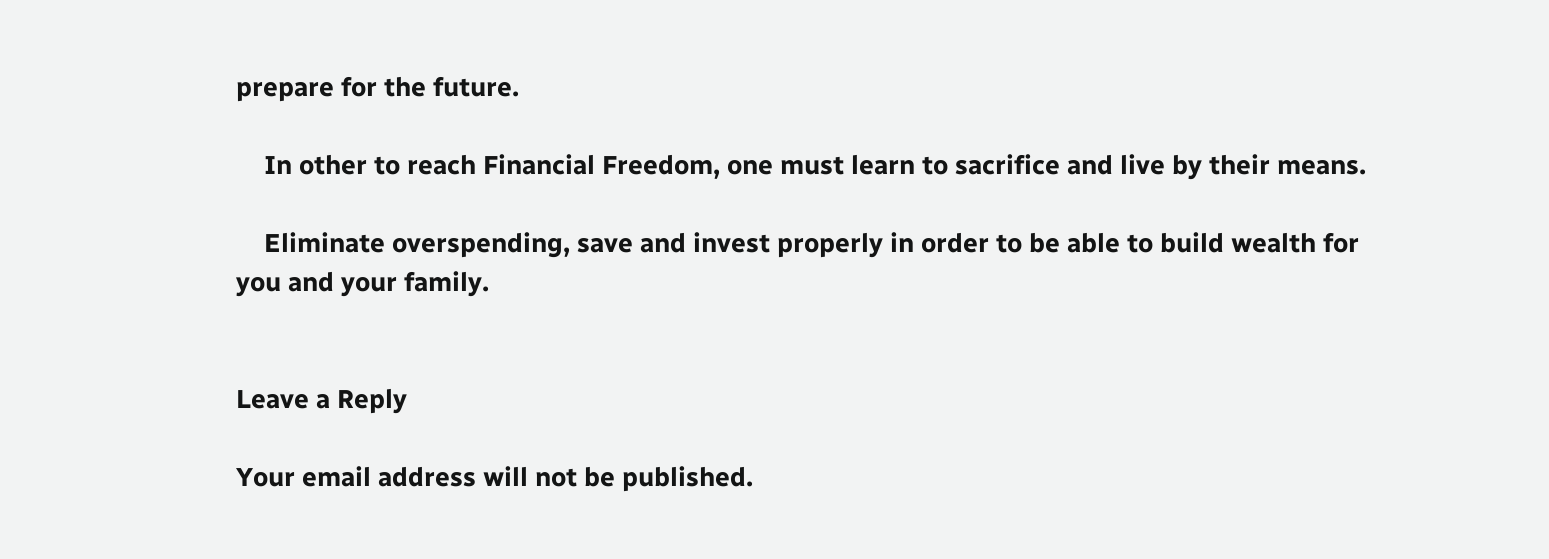prepare for the future.

    In other to reach Financial Freedom, one must learn to sacrifice and live by their means.

    Eliminate overspending, save and invest properly in order to be able to build wealth for you and your family.


Leave a Reply

Your email address will not be published.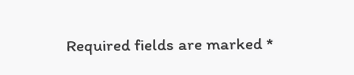Required fields are marked *